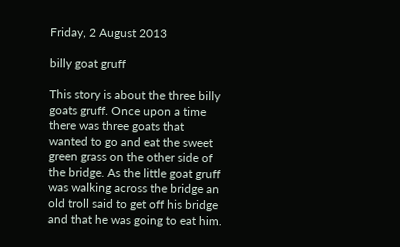Friday, 2 August 2013

billy goat gruff

This story is about the three billy goats gruff. Once upon a time there was three goats that wanted to go and eat the sweet green grass on the other side of the bridge. As the little goat gruff was walking across the bridge an old troll said to get off his bridge and that he was going to eat him.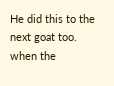He did this to the next goat too. when the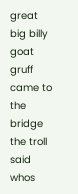great big billy goat gruff came to the bridge the troll said whos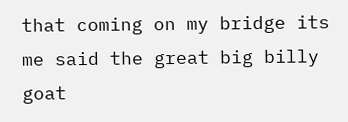that coming on my bridge its me said the great big billy goat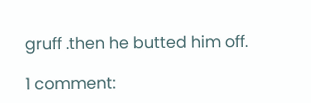gruff .then he butted him off.

1 comment: